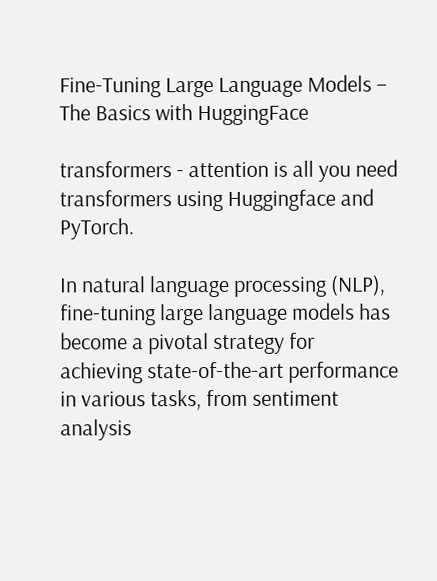Fine-Tuning Large Language Models – The Basics with HuggingFace

transformers - attention is all you need
transformers using Huggingface and PyTorch.

In natural language processing (NLP), fine-tuning large language models has become a pivotal strategy for achieving state-of-the-art performance in various tasks, from sentiment analysis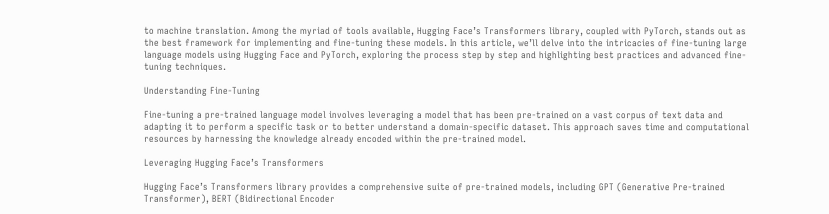to machine translation. Among the myriad of tools available, Hugging Face’s Transformers library, coupled with PyTorch, stands out as the best framework for implementing and fine-tuning these models. In this article, we’ll delve into the intricacies of fine-tuning large language models using Hugging Face and PyTorch, exploring the process step by step and highlighting best practices and advanced fine-tuning techniques.

Understanding Fine-Tuning

Fine-tuning a pre-trained language model involves leveraging a model that has been pre-trained on a vast corpus of text data and adapting it to perform a specific task or to better understand a domain-specific dataset. This approach saves time and computational resources by harnessing the knowledge already encoded within the pre-trained model.

Leveraging Hugging Face’s Transformers

Hugging Face’s Transformers library provides a comprehensive suite of pre-trained models, including GPT (Generative Pre-trained Transformer), BERT (Bidirectional Encoder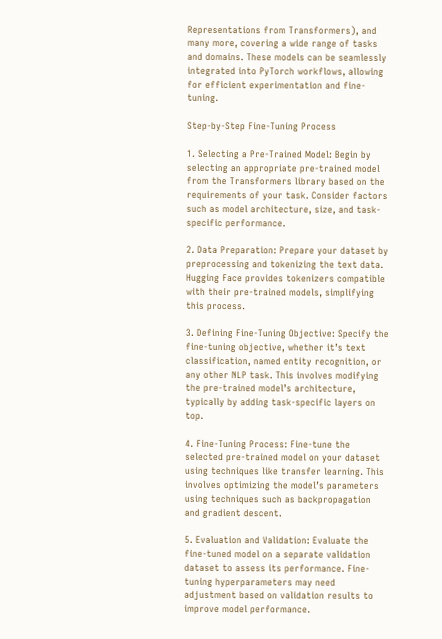Representations from Transformers), and many more, covering a wide range of tasks and domains. These models can be seamlessly integrated into PyTorch workflows, allowing for efficient experimentation and fine-tuning.

Step-by-Step Fine-Tuning Process

1. Selecting a Pre-Trained Model: Begin by selecting an appropriate pre-trained model from the Transformers library based on the requirements of your task. Consider factors such as model architecture, size, and task-specific performance.

2. Data Preparation: Prepare your dataset by preprocessing and tokenizing the text data. Hugging Face provides tokenizers compatible with their pre-trained models, simplifying this process.

3. Defining Fine-Tuning Objective: Specify the fine-tuning objective, whether it’s text classification, named entity recognition, or any other NLP task. This involves modifying the pre-trained model’s architecture, typically by adding task-specific layers on top.

4. Fine-Tuning Process: Fine-tune the selected pre-trained model on your dataset using techniques like transfer learning. This involves optimizing the model’s parameters using techniques such as backpropagation and gradient descent.

5. Evaluation and Validation: Evaluate the fine-tuned model on a separate validation dataset to assess its performance. Fine-tuning hyperparameters may need adjustment based on validation results to improve model performance.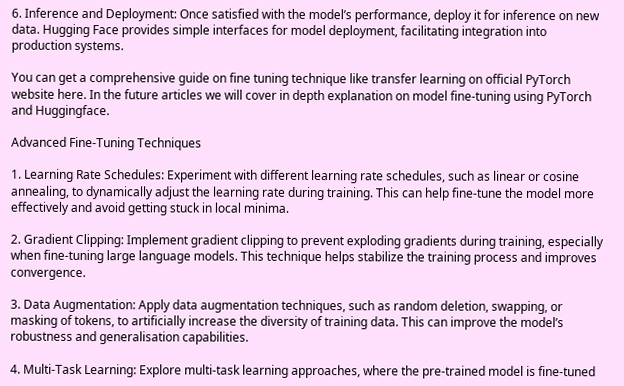6. Inference and Deployment: Once satisfied with the model’s performance, deploy it for inference on new data. Hugging Face provides simple interfaces for model deployment, facilitating integration into production systems.

You can get a comprehensive guide on fine tuning technique like transfer learning on official PyTorch website here. In the future articles we will cover in depth explanation on model fine-tuning using PyTorch and Huggingface.

Advanced Fine-Tuning Techniques

1. Learning Rate Schedules: Experiment with different learning rate schedules, such as linear or cosine annealing, to dynamically adjust the learning rate during training. This can help fine-tune the model more effectively and avoid getting stuck in local minima.

2. Gradient Clipping: Implement gradient clipping to prevent exploding gradients during training, especially when fine-tuning large language models. This technique helps stabilize the training process and improves convergence.

3. Data Augmentation: Apply data augmentation techniques, such as random deletion, swapping, or masking of tokens, to artificially increase the diversity of training data. This can improve the model’s robustness and generalisation capabilities.

4. Multi-Task Learning: Explore multi-task learning approaches, where the pre-trained model is fine-tuned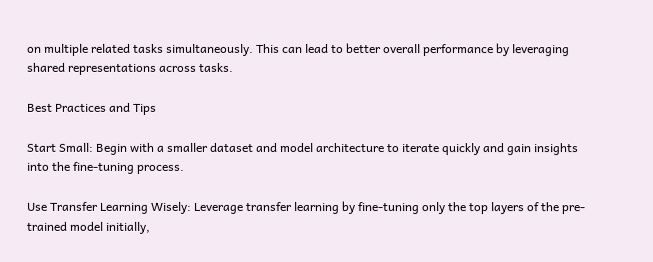on multiple related tasks simultaneously. This can lead to better overall performance by leveraging shared representations across tasks.

Best Practices and Tips

Start Small: Begin with a smaller dataset and model architecture to iterate quickly and gain insights into the fine-tuning process.

Use Transfer Learning Wisely: Leverage transfer learning by fine-tuning only the top layers of the pre-trained model initially,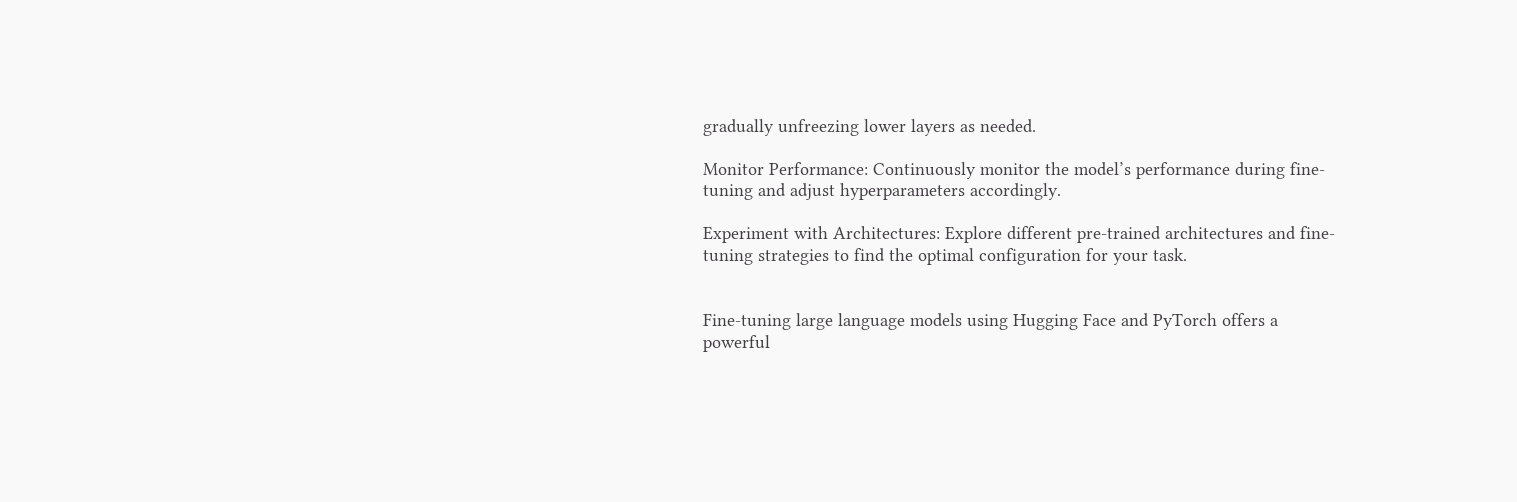gradually unfreezing lower layers as needed.

Monitor Performance: Continuously monitor the model’s performance during fine-tuning and adjust hyperparameters accordingly.

Experiment with Architectures: Explore different pre-trained architectures and fine-tuning strategies to find the optimal configuration for your task.


Fine-tuning large language models using Hugging Face and PyTorch offers a powerful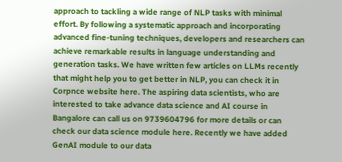approach to tackling a wide range of NLP tasks with minimal effort. By following a systematic approach and incorporating advanced fine-tuning techniques, developers and researchers can achieve remarkable results in language understanding and generation tasks. We have written few articles on LLMs recently that might help you to get better in NLP, you can check it in Corpnce website here. The aspiring data scientists, who are interested to take advance data science and AI course in Bangalore can call us on 9739604796 for more details or can check our data science module here. Recently we have added GenAI module to our data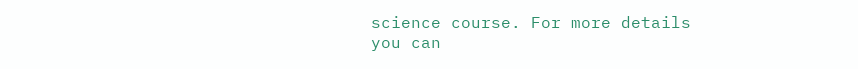science course. For more details you can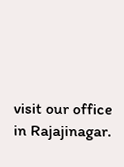visit our office in Rajajinagar.